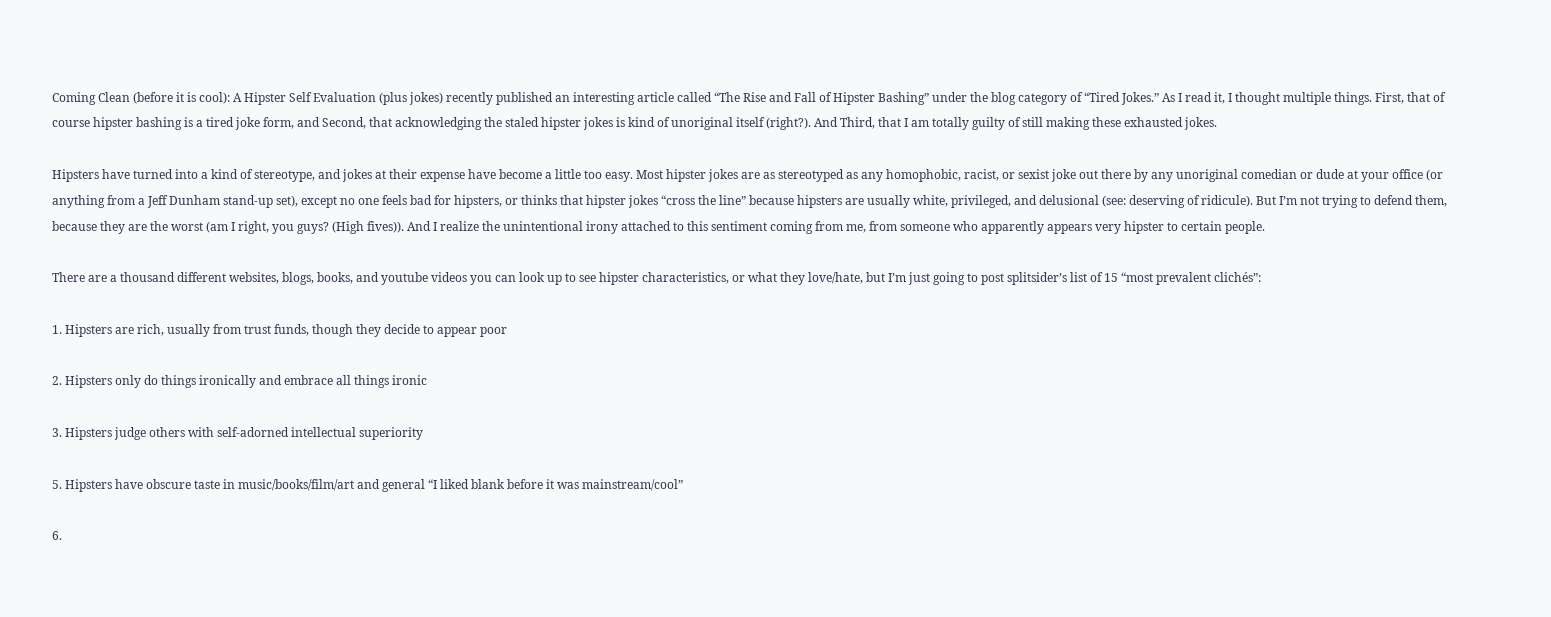Coming Clean (before it is cool): A Hipster Self Evaluation (plus jokes) recently published an interesting article called “The Rise and Fall of Hipster Bashing” under the blog category of “Tired Jokes.” As I read it, I thought multiple things. First, that of course hipster bashing is a tired joke form, and Second, that acknowledging the staled hipster jokes is kind of unoriginal itself (right?). And Third, that I am totally guilty of still making these exhausted jokes.

Hipsters have turned into a kind of stereotype, and jokes at their expense have become a little too easy. Most hipster jokes are as stereotyped as any homophobic, racist, or sexist joke out there by any unoriginal comedian or dude at your office (or anything from a Jeff Dunham stand-up set), except no one feels bad for hipsters, or thinks that hipster jokes “cross the line” because hipsters are usually white, privileged, and delusional (see: deserving of ridicule). But I’m not trying to defend them, because they are the worst (am I right, you guys? (High fives)). And I realize the unintentional irony attached to this sentiment coming from me, from someone who apparently appears very hipster to certain people.

There are a thousand different websites, blogs, books, and youtube videos you can look up to see hipster characteristics, or what they love/hate, but I’m just going to post splitsider’s list of 15 “most prevalent clichés”:

1. Hipsters are rich, usually from trust funds, though they decide to appear poor

2. Hipsters only do things ironically and embrace all things ironic

3. Hipsters judge others with self-adorned intellectual superiority

5. Hipsters have obscure taste in music/books/film/art and general “I liked blank before it was mainstream/cool”

6.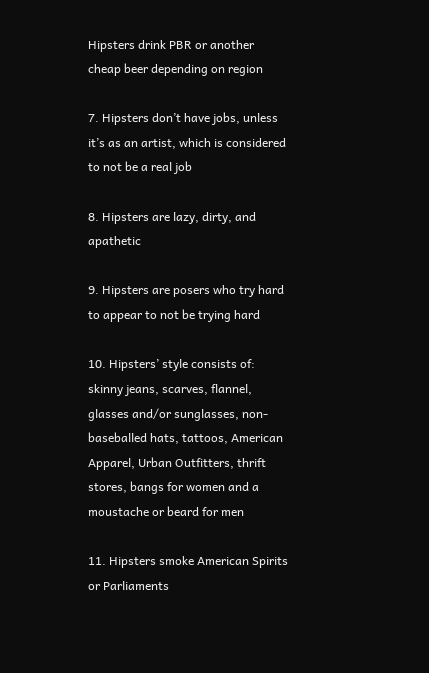Hipsters drink PBR or another cheap beer depending on region

7. Hipsters don’t have jobs, unless it’s as an artist, which is considered to not be a real job

8. Hipsters are lazy, dirty, and apathetic

9. Hipsters are posers who try hard to appear to not be trying hard

10. Hipsters’ style consists of: skinny jeans, scarves, flannel, glasses and/or sunglasses, non-baseballed hats, tattoos, American Apparel, Urban Outfitters, thrift stores, bangs for women and a moustache or beard for men

11. Hipsters smoke American Spirits or Parliaments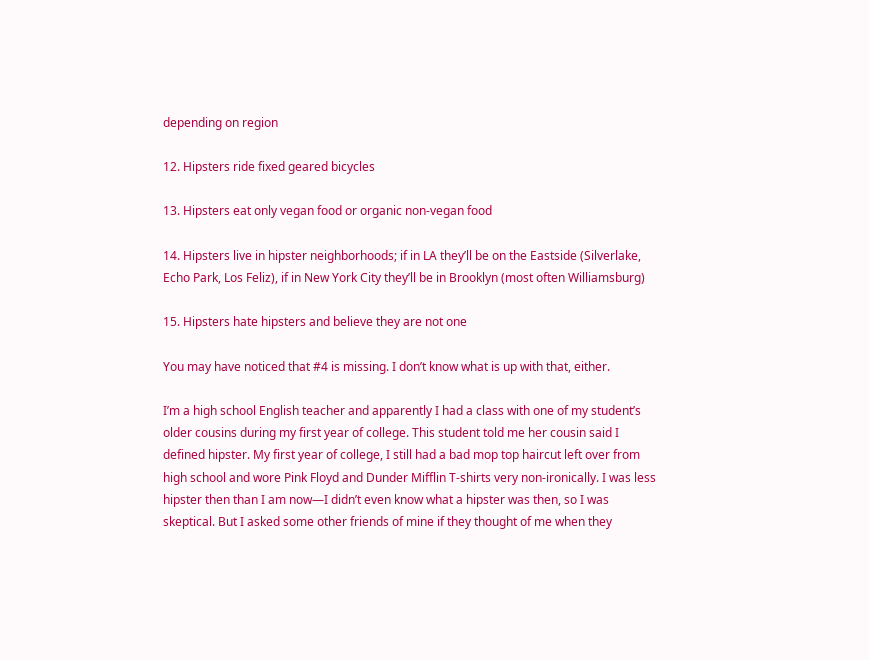depending on region

12. Hipsters ride fixed geared bicycles

13. Hipsters eat only vegan food or organic non-vegan food

14. Hipsters live in hipster neighborhoods; if in LA they’ll be on the Eastside (Silverlake, Echo Park, Los Feliz), if in New York City they’ll be in Brooklyn (most often Williamsburg)

15. Hipsters hate hipsters and believe they are not one

You may have noticed that #4 is missing. I don’t know what is up with that, either.

I’m a high school English teacher and apparently I had a class with one of my student’s older cousins during my first year of college. This student told me her cousin said I defined hipster. My first year of college, I still had a bad mop top haircut left over from high school and wore Pink Floyd and Dunder Mifflin T-shirts very non-ironically. I was less hipster then than I am now—I didn’t even know what a hipster was then, so I was skeptical. But I asked some other friends of mine if they thought of me when they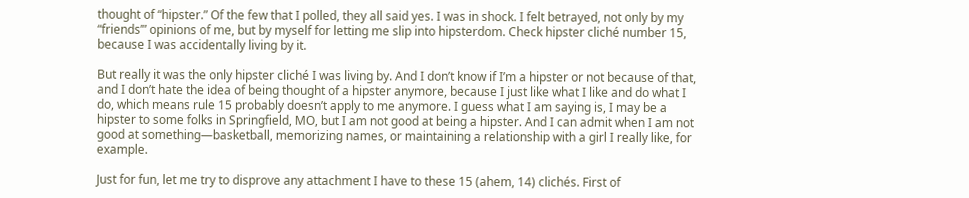thought of “hipster.” Of the few that I polled, they all said yes. I was in shock. I felt betrayed, not only by my “friends’” opinions of me, but by myself for letting me slip into hipsterdom. Check hipster cliché number 15, because I was accidentally living by it.

But really it was the only hipster cliché I was living by. And I don’t know if I’m a hipster or not because of that, and I don’t hate the idea of being thought of a hipster anymore, because I just like what I like and do what I do, which means rule 15 probably doesn’t apply to me anymore. I guess what I am saying is, I may be a hipster to some folks in Springfield, MO, but I am not good at being a hipster. And I can admit when I am not good at something—basketball, memorizing names, or maintaining a relationship with a girl I really like, for example.

Just for fun, let me try to disprove any attachment I have to these 15 (ahem, 14) clichés. First of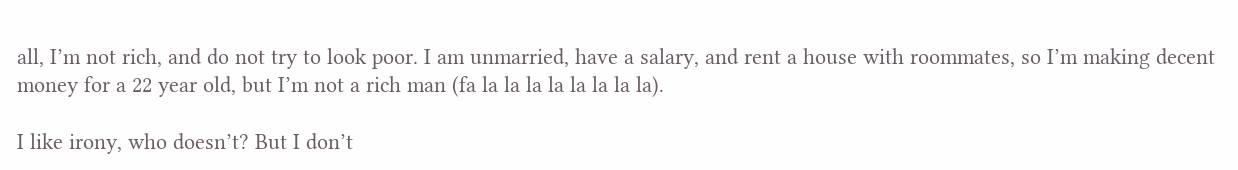all, I’m not rich, and do not try to look poor. I am unmarried, have a salary, and rent a house with roommates, so I’m making decent money for a 22 year old, but I’m not a rich man (fa la la la la la la la la).

I like irony, who doesn’t? But I don’t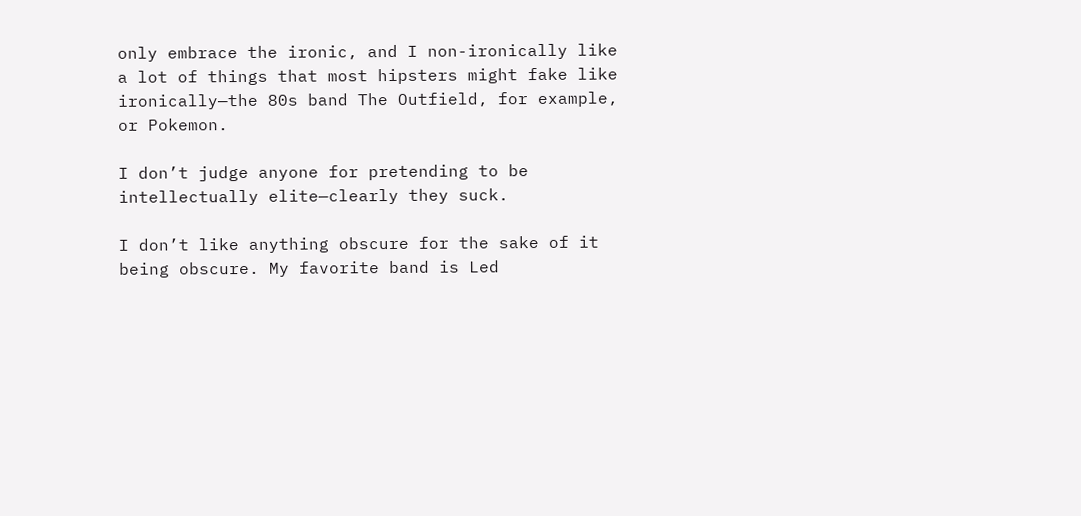only embrace the ironic, and I non-ironically like a lot of things that most hipsters might fake like ironically—the 80s band The Outfield, for example, or Pokemon.

I don’t judge anyone for pretending to be intellectually elite—clearly they suck.

I don’t like anything obscure for the sake of it being obscure. My favorite band is Led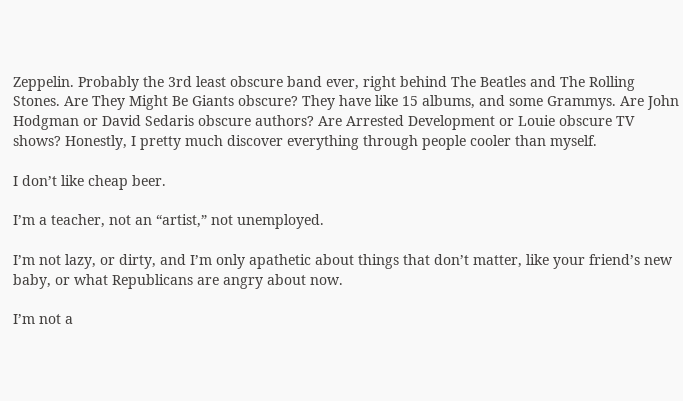Zeppelin. Probably the 3rd least obscure band ever, right behind The Beatles and The Rolling Stones. Are They Might Be Giants obscure? They have like 15 albums, and some Grammys. Are John Hodgman or David Sedaris obscure authors? Are Arrested Development or Louie obscure TV shows? Honestly, I pretty much discover everything through people cooler than myself.

I don’t like cheap beer.

I’m a teacher, not an “artist,” not unemployed.

I’m not lazy, or dirty, and I’m only apathetic about things that don’t matter, like your friend’s new baby, or what Republicans are angry about now.

I’m not a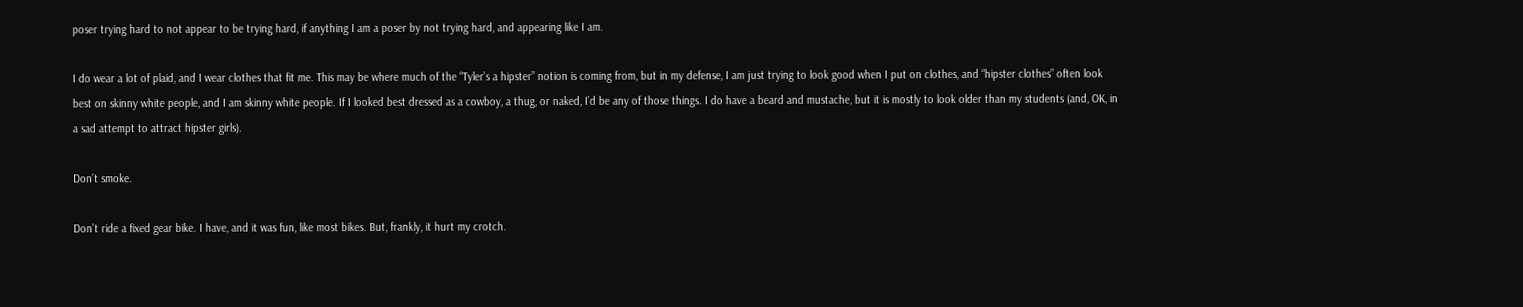poser trying hard to not appear to be trying hard, if anything I am a poser by not trying hard, and appearing like I am.

I do wear a lot of plaid, and I wear clothes that fit me. This may be where much of the “Tyler’s a hipster” notion is coming from, but in my defense, I am just trying to look good when I put on clothes, and “hipster clothes” often look best on skinny white people, and I am skinny white people. If I looked best dressed as a cowboy, a thug, or naked, I’d be any of those things. I do have a beard and mustache, but it is mostly to look older than my students (and, OK, in a sad attempt to attract hipster girls).

Don’t smoke.

Don’t ride a fixed gear bike. I have, and it was fun, like most bikes. But, frankly, it hurt my crotch.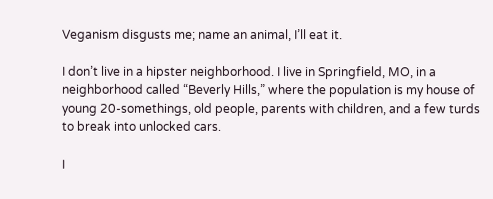Veganism disgusts me; name an animal, I’ll eat it.

I don’t live in a hipster neighborhood. I live in Springfield, MO, in a neighborhood called “Beverly Hills,” where the population is my house of young 20-somethings, old people, parents with children, and a few turds to break into unlocked cars.

I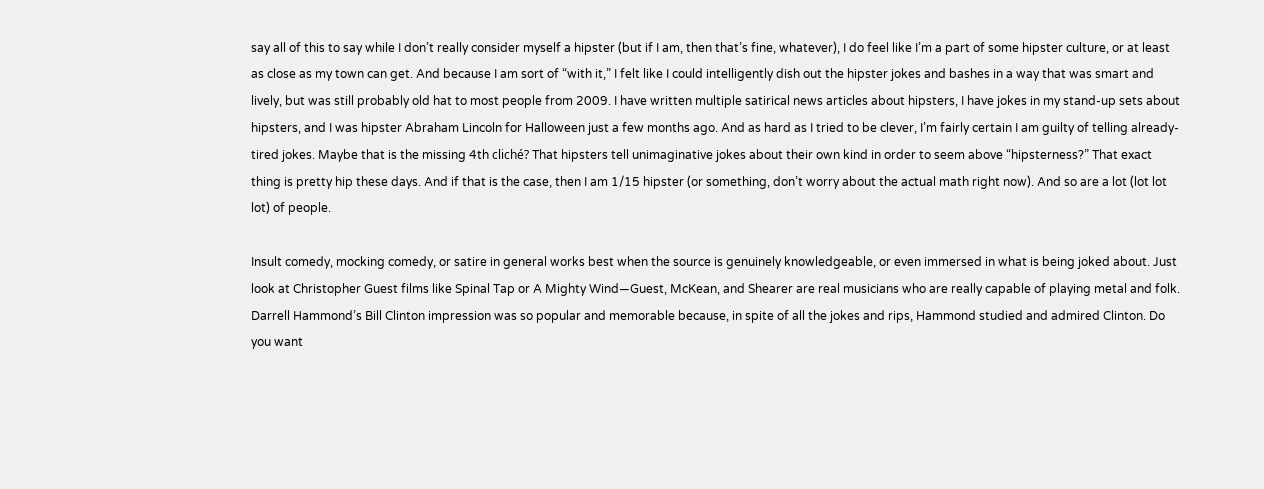say all of this to say while I don’t really consider myself a hipster (but if I am, then that’s fine, whatever), I do feel like I’m a part of some hipster culture, or at least as close as my town can get. And because I am sort of “with it,” I felt like I could intelligently dish out the hipster jokes and bashes in a way that was smart and lively, but was still probably old hat to most people from 2009. I have written multiple satirical news articles about hipsters, I have jokes in my stand-up sets about hipsters, and I was hipster Abraham Lincoln for Halloween just a few months ago. And as hard as I tried to be clever, I’m fairly certain I am guilty of telling already-tired jokes. Maybe that is the missing 4th cliché? That hipsters tell unimaginative jokes about their own kind in order to seem above “hipsterness?” That exact thing is pretty hip these days. And if that is the case, then I am 1/15 hipster (or something, don’t worry about the actual math right now). And so are a lot (lot lot lot) of people.

Insult comedy, mocking comedy, or satire in general works best when the source is genuinely knowledgeable, or even immersed in what is being joked about. Just look at Christopher Guest films like Spinal Tap or A Mighty Wind—Guest, McKean, and Shearer are real musicians who are really capable of playing metal and folk. Darrell Hammond’s Bill Clinton impression was so popular and memorable because, in spite of all the jokes and rips, Hammond studied and admired Clinton. Do you want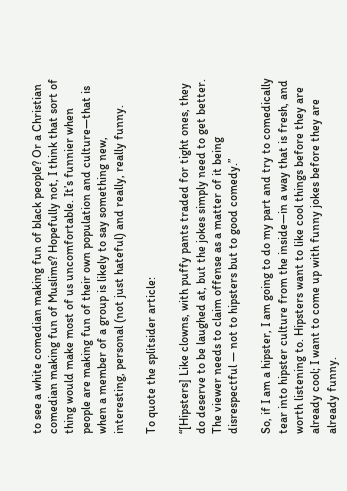to see a white comedian making fun of black people? Or a Christian comedian making fun of Muslims? Hopefully not, I think that sort of thing would make most of us uncomfortable. It’s funnier when people are making fun of their own population and culture—that is when a member of a group is likely to say something new, interesting, personal (not just hateful) and really, really funny.

To quote the splitsider article:

“[Hipsters] Like clowns, with puffy pants traded for tight ones, they do deserve to be laughed at, but the jokes simply need to get better. The viewer needs to claim offense as a matter of it being disrespectful — not to hipsters but to good comedy.”

So, if I am a hipster, I am going to do my part and try to comedically tear into hipster culture from the inside—in a way that is fresh, and worth listening to. Hipsters want to like cool things before they are already cool; I want to come up with funny jokes before they are already funny.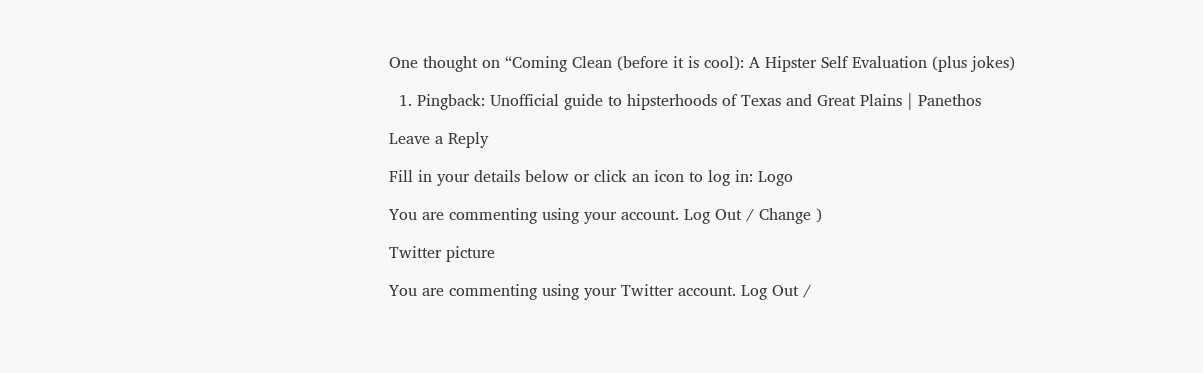One thought on “Coming Clean (before it is cool): A Hipster Self Evaluation (plus jokes)

  1. Pingback: Unofficial guide to hipsterhoods of Texas and Great Plains | Panethos

Leave a Reply

Fill in your details below or click an icon to log in: Logo

You are commenting using your account. Log Out / Change )

Twitter picture

You are commenting using your Twitter account. Log Out /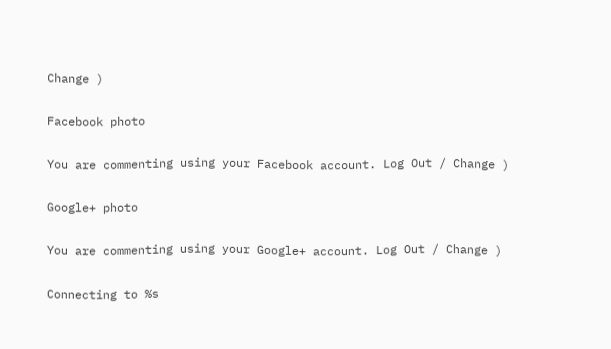Change )

Facebook photo

You are commenting using your Facebook account. Log Out / Change )

Google+ photo

You are commenting using your Google+ account. Log Out / Change )

Connecting to %s